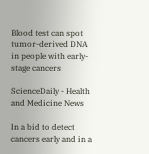Blood test can spot tumor-derived DNA in people with early-stage cancers

ScienceDaily - Health and Medicine News

In a bid to detect cancers early and in a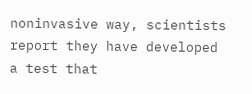noninvasive way, scientists report they have developed a test that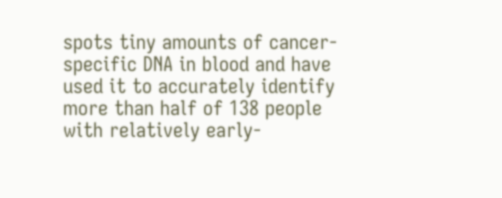spots tiny amounts of cancer-specific DNA in blood and have used it to accurately identify more than half of 138 people with relatively early-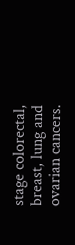stage colorectal, breast, lung and ovarian cancers.